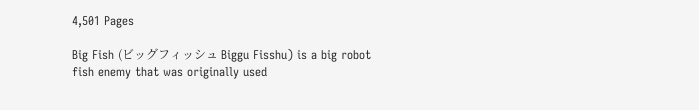4,501 Pages

Big Fish (ビッグフィッシュ Biggu Fisshu) is a big robot fish enemy that was originally used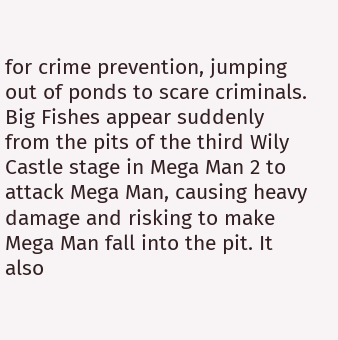for crime prevention, jumping out of ponds to scare criminals. Big Fishes appear suddenly from the pits of the third Wily Castle stage in Mega Man 2 to attack Mega Man, causing heavy damage and risking to make Mega Man fall into the pit. It also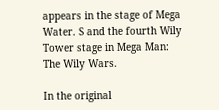appears in the stage of Mega Water. S and the fourth Wily Tower stage in Mega Man: The Wily Wars.

In the original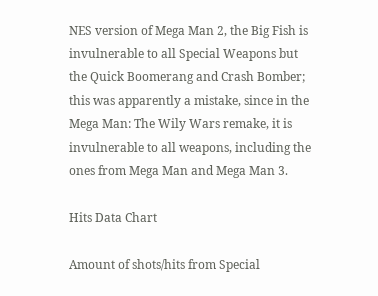NES version of Mega Man 2, the Big Fish is invulnerable to all Special Weapons but the Quick Boomerang and Crash Bomber; this was apparently a mistake, since in the Mega Man: The Wily Wars remake, it is invulnerable to all weapons, including the ones from Mega Man and Mega Man 3.

Hits Data Chart

Amount of shots/hits from Special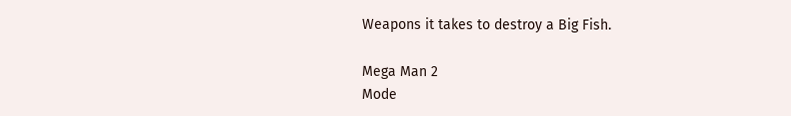Weapons it takes to destroy a Big Fish.

Mega Man 2
Mode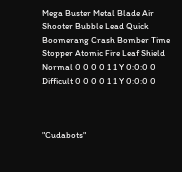Mega Buster Metal Blade Air Shooter Bubble Lead Quick Boomerang Crash Bomber Time Stopper Atomic Fire Leaf Shield
Normal 0 0 0 0 1 1 Y 0:0:0 0
Difficult 0 0 0 0 1 1 Y 0:0:0 0



"Cudabots"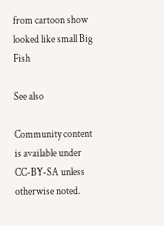from cartoon show looked like small Big Fish

See also

Community content is available under CC-BY-SA unless otherwise noted.